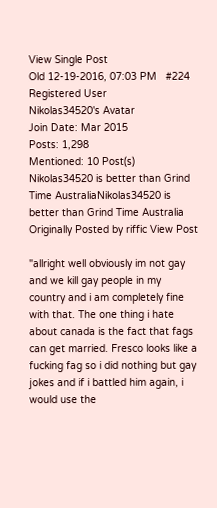View Single Post
Old 12-19-2016, 07:03 PM   #224
Registered User
Nikolas34520's Avatar
Join Date: Mar 2015
Posts: 1,298
Mentioned: 10 Post(s)
Nikolas34520 is better than Grind Time AustraliaNikolas34520 is better than Grind Time Australia
Originally Posted by riffic View Post

"allright well obviously im not gay and we kill gay people in my country and i am completely fine with that. The one thing i hate about canada is the fact that fags can get married. Fresco looks like a fucking fag so i did nothing but gay jokes and if i battled him again, i would use the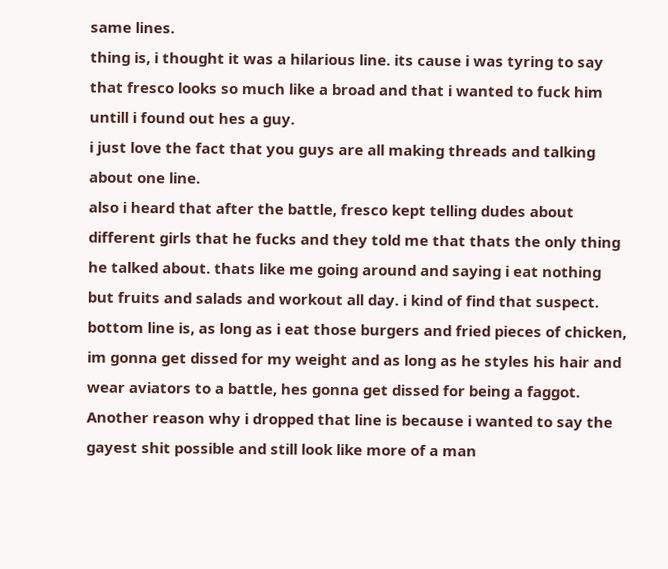same lines.
thing is, i thought it was a hilarious line. its cause i was tyring to say that fresco looks so much like a broad and that i wanted to fuck him untill i found out hes a guy.
i just love the fact that you guys are all making threads and talking about one line.
also i heard that after the battle, fresco kept telling dudes about different girls that he fucks and they told me that thats the only thing he talked about. thats like me going around and saying i eat nothing but fruits and salads and workout all day. i kind of find that suspect. bottom line is, as long as i eat those burgers and fried pieces of chicken, im gonna get dissed for my weight and as long as he styles his hair and wear aviators to a battle, hes gonna get dissed for being a faggot.
Another reason why i dropped that line is because i wanted to say the gayest shit possible and still look like more of a man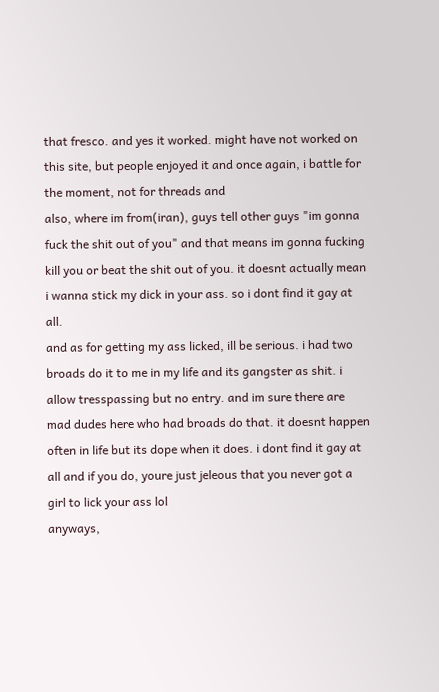that fresco. and yes it worked. might have not worked on this site, but people enjoyed it and once again, i battle for the moment, not for threads and
also, where im from(iran), guys tell other guys "im gonna fuck the shit out of you" and that means im gonna fucking kill you or beat the shit out of you. it doesnt actually mean i wanna stick my dick in your ass. so i dont find it gay at all.
and as for getting my ass licked, ill be serious. i had two broads do it to me in my life and its gangster as shit. i allow tresspassing but no entry. and im sure there are mad dudes here who had broads do that. it doesnt happen often in life but its dope when it does. i dont find it gay at all and if you do, youre just jeleous that you never got a girl to lick your ass lol
anyways,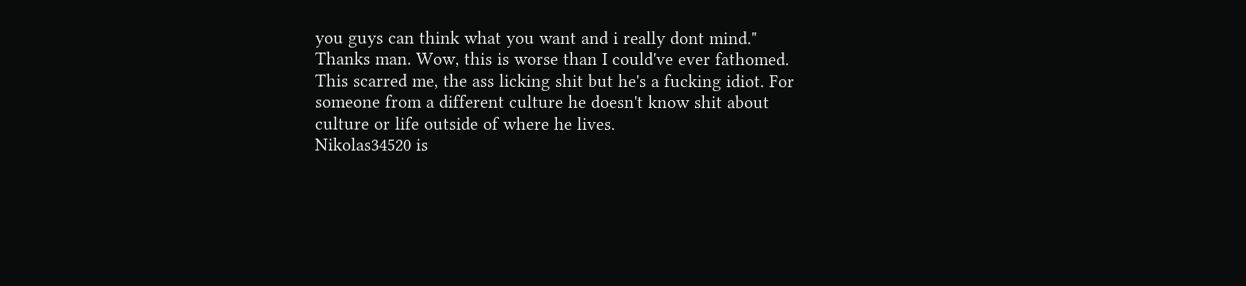you guys can think what you want and i really dont mind."
Thanks man. Wow, this is worse than I could've ever fathomed. This scarred me, the ass licking shit but he's a fucking idiot. For someone from a different culture he doesn't know shit about culture or life outside of where he lives.
Nikolas34520 is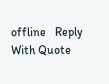offline   Reply With Quote